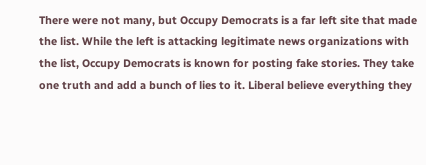There were not many, but Occupy Democrats is a far left site that made the list. While the left is attacking legitimate news organizations with the list, Occupy Democrats is known for posting fake stories. They take one truth and add a bunch of lies to it. Liberal believe everything they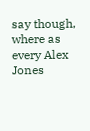say though, where as every Alex Jones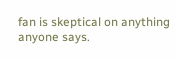fan is skeptical on anything anyone says.